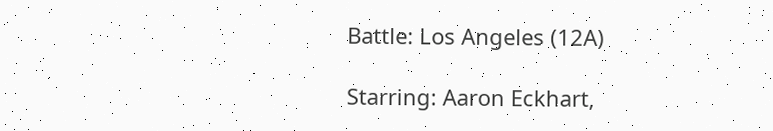Battle: Los Angeles (12A)

Starring: Aaron Eckhart,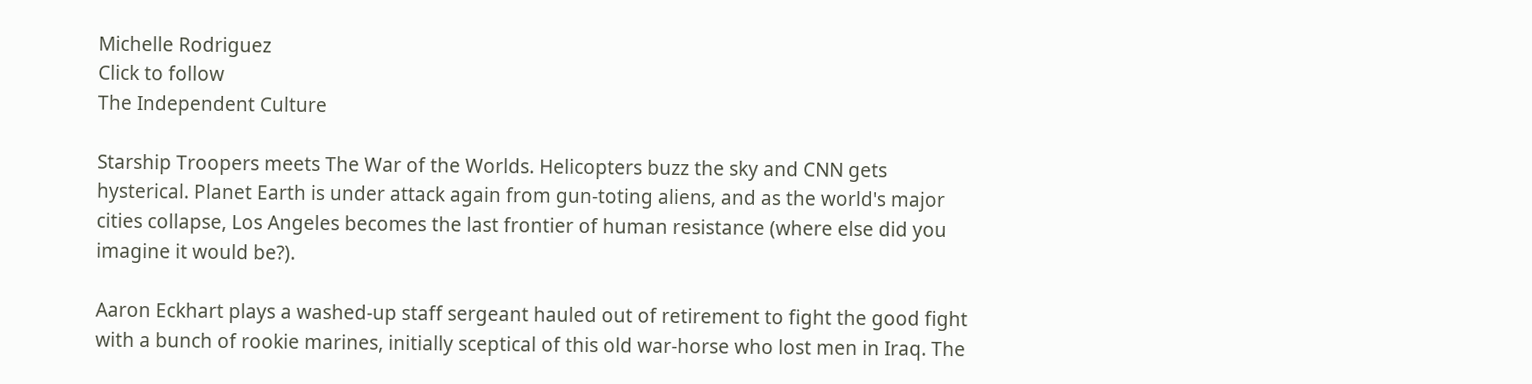Michelle Rodriguez
Click to follow
The Independent Culture

Starship Troopers meets The War of the Worlds. Helicopters buzz the sky and CNN gets hysterical. Planet Earth is under attack again from gun-toting aliens, and as the world's major cities collapse, Los Angeles becomes the last frontier of human resistance (where else did you imagine it would be?).

Aaron Eckhart plays a washed-up staff sergeant hauled out of retirement to fight the good fight with a bunch of rookie marines, initially sceptical of this old war-horse who lost men in Iraq. The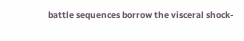battle sequences borrow the visceral shock-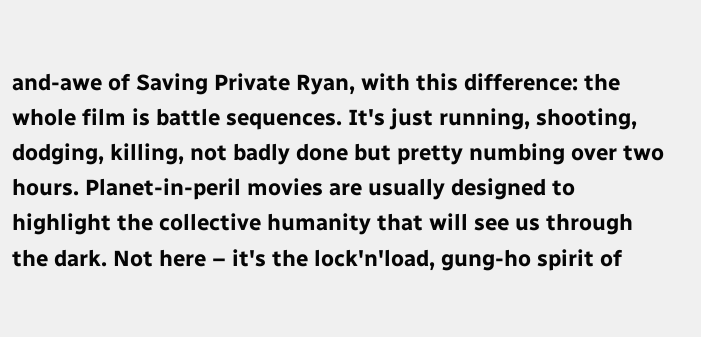and-awe of Saving Private Ryan, with this difference: the whole film is battle sequences. It's just running, shooting, dodging, killing, not badly done but pretty numbing over two hours. Planet-in-peril movies are usually designed to highlight the collective humanity that will see us through the dark. Not here – it's the lock'n'load, gung-ho spirit of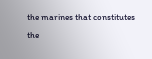the marines that constitutes the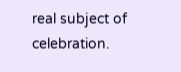real subject of celebration.